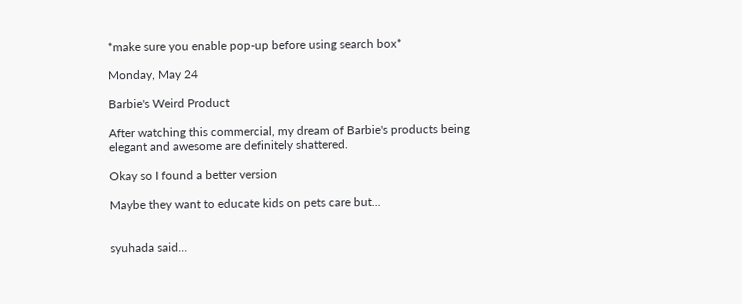*make sure you enable pop-up before using search box*

Monday, May 24

Barbie's Weird Product

After watching this commercial, my dream of Barbie's products being elegant and awesome are definitely shattered.

Okay so I found a better version

Maybe they want to educate kids on pets care but...


syuhada said...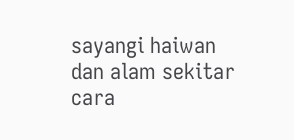sayangi haiwan dan alam sekitar cara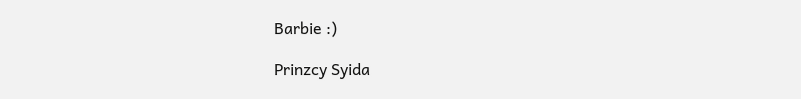Barbie :)

Prinzcy Syida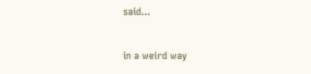said...

in a weird way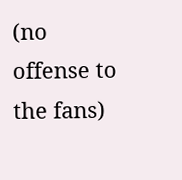(no offense to the fans)